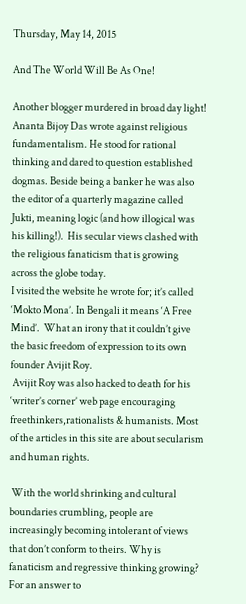Thursday, May 14, 2015

And The World Will Be As One!

Another blogger murdered in broad day light! Ananta Bijoy Das wrote against religious fundamentalism. He stood for rational thinking and dared to question established dogmas. Beside being a banker he was also the editor of a quarterly magazine called Jukti, meaning logic (and how illogical was his killing!).  His secular views clashed with the religious fanaticism that is growing across the globe today.
I visited the website he wrote for; it’s called ‘Mokto Mona’. In Bengali it means ‘A Free Mind’.  What an irony that it couldn’t give the basic freedom of expression to its own founder Avijit Roy.
 Avijit Roy was also hacked to death for his ‘writer’s corner’ web page encouraging freethinkers,rationalists & humanists. Most of the articles in this site are about secularism and human rights.

 With the world shrinking and cultural boundaries crumbling, people are increasingly becoming intolerant of views that don’t conform to theirs. Why is fanaticism and regressive thinking growing?
For an answer to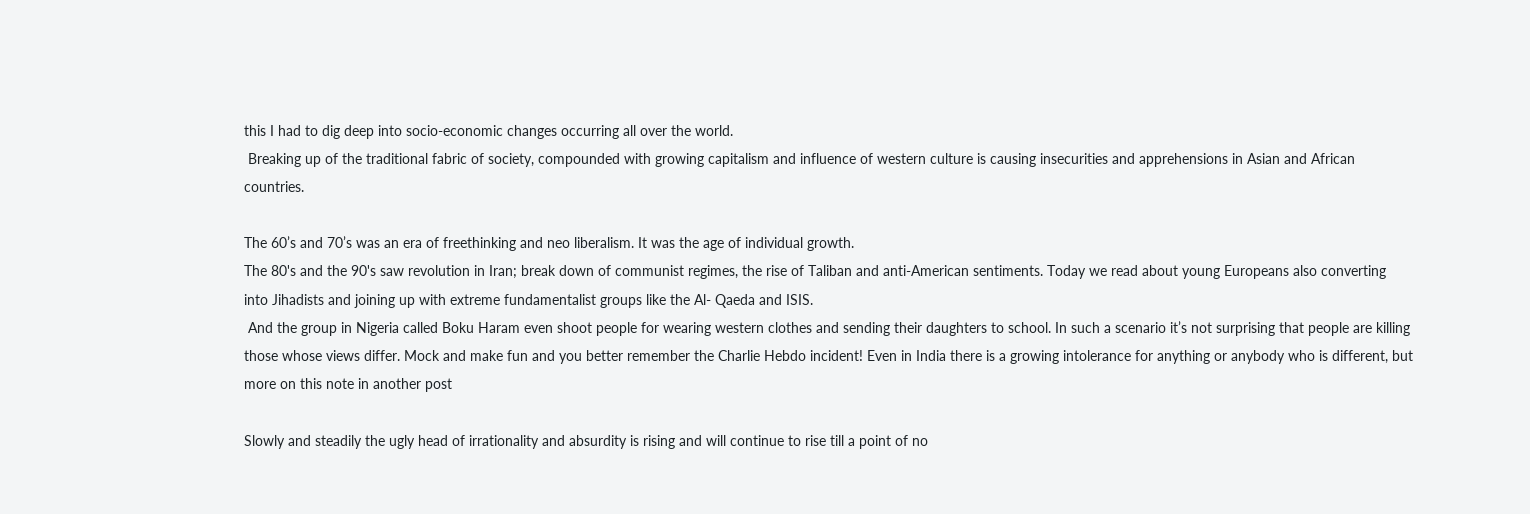this I had to dig deep into socio-economic changes occurring all over the world.
 Breaking up of the traditional fabric of society, compounded with growing capitalism and influence of western culture is causing insecurities and apprehensions in Asian and African countries.

The 60’s and 70’s was an era of freethinking and neo liberalism. It was the age of individual growth.
The 80's and the 90's saw revolution in Iran; break down of communist regimes, the rise of Taliban and anti-American sentiments. Today we read about young Europeans also converting into Jihadists and joining up with extreme fundamentalist groups like the Al- Qaeda and ISIS.
 And the group in Nigeria called Boku Haram even shoot people for wearing western clothes and sending their daughters to school. In such a scenario it’s not surprising that people are killing those whose views differ. Mock and make fun and you better remember the Charlie Hebdo incident! Even in India there is a growing intolerance for anything or anybody who is different, but more on this note in another post

Slowly and steadily the ugly head of irrationality and absurdity is rising and will continue to rise till a point of no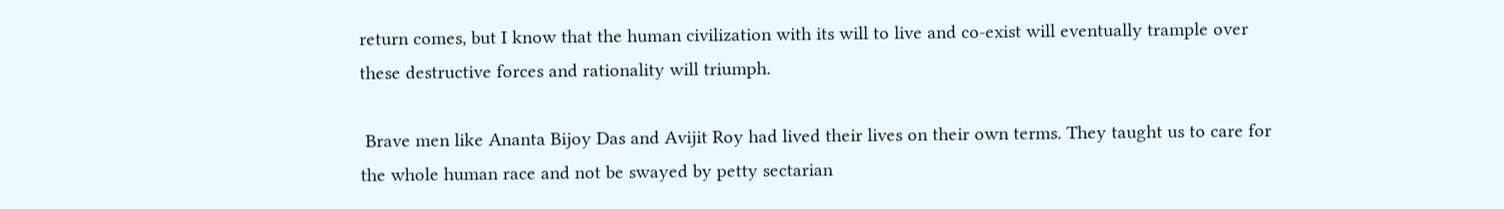return comes, but I know that the human civilization with its will to live and co-exist will eventually trample over these destructive forces and rationality will triumph.

 Brave men like Ananta Bijoy Das and Avijit Roy had lived their lives on their own terms. They taught us to care for the whole human race and not be swayed by petty sectarian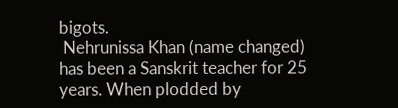bigots.
 Nehrunissa Khan (name changed) has been a Sanskrit teacher for 25 years. When plodded by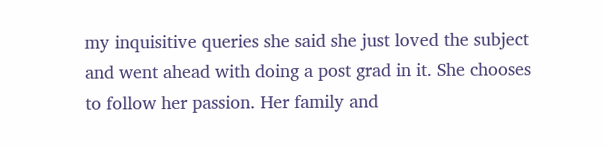my inquisitive queries she said she just loved the subject and went ahead with doing a post grad in it. She chooses to follow her passion. Her family and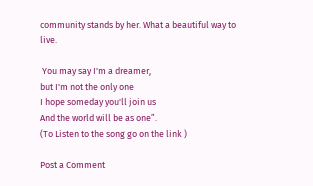community stands by her. What a beautiful way to live.

 You may say I'm a dreamer,
but I'm not the only one
I hope someday you'll join us
And the world will be as one”.
(To Listen to the song go on the link )

Post a Comment